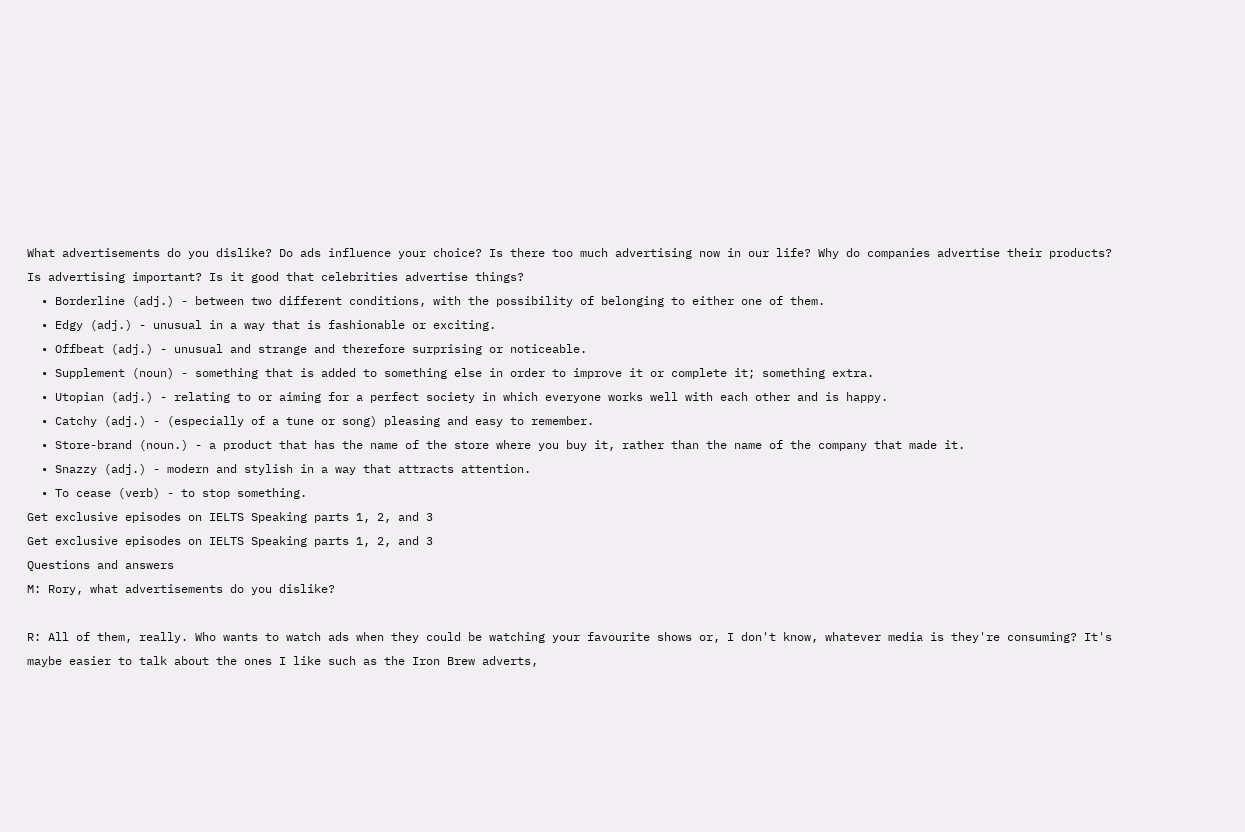What advertisements do you dislike? Do ads influence your choice? Is there too much advertising now in our life? Why do companies advertise their products? Is advertising important? Is it good that celebrities advertise things?
  • Borderline (adj.) - between two different conditions, with the possibility of belonging to either one of them.
  • Edgy (adj.) - unusual in a way that is fashionable or exciting.
  • Offbeat (adj.) - unusual and strange and therefore surprising or noticeable.
  • Supplement (noun) - something that is added to something else in order to improve it or complete it; something extra.
  • Utopian (adj.) - relating to or aiming for a perfect society in which everyone works well with each other and is happy.
  • Catchy (adj.) - (especially of a tune or song) pleasing and easy to remember.
  • Store-brand (noun.) - a product that has the name of the store where you buy it, rather than the name of the company that made it.
  • Snazzy (adj.) - modern and stylish in a way that attracts attention.
  • To cease (verb) - to stop something.
Get exclusive episodes on IELTS Speaking parts 1, 2, and 3
Get exclusive episodes on IELTS Speaking parts 1, 2, and 3
Questions and answers
M: Rory, what advertisements do you dislike?

R: All of them, really. Who wants to watch ads when they could be watching your favourite shows or, I don't know, whatever media is they're consuming? It's maybe easier to talk about the ones I like such as the Iron Brew adverts,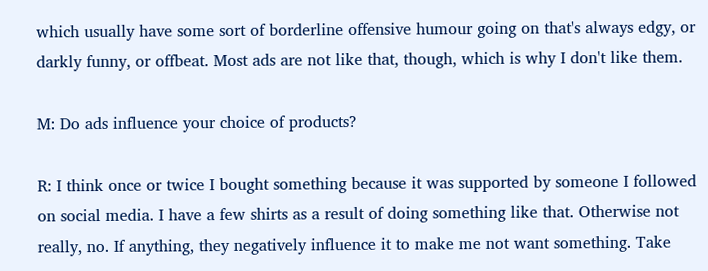which usually have some sort of borderline offensive humour going on that's always edgy, or darkly funny, or offbeat. Most ads are not like that, though, which is why I don't like them.

M: Do ads influence your choice of products?

R: I think once or twice I bought something because it was supported by someone I followed on social media. I have a few shirts as a result of doing something like that. Otherwise not really, no. If anything, they negatively influence it to make me not want something. Take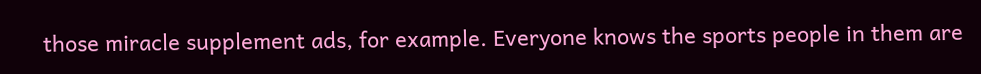those miracle supplement ads, for example. Everyone knows the sports people in them are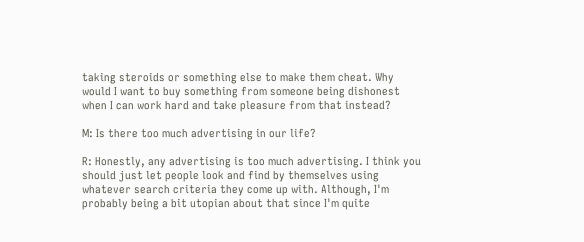taking steroids or something else to make them cheat. Why would I want to buy something from someone being dishonest when I can work hard and take pleasure from that instead?

M: Is there too much advertising in our life?

R: Honestly, any advertising is too much advertising. I think you should just let people look and find by themselves using whatever search criteria they come up with. Although, I'm probably being a bit utopian about that since I'm quite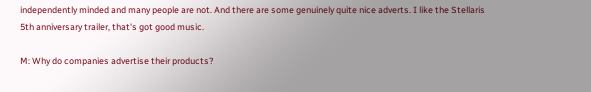independently minded and many people are not. And there are some genuinely quite nice adverts. I like the Stellaris 5th anniversary trailer, that's got good music.

M: Why do companies advertise their products?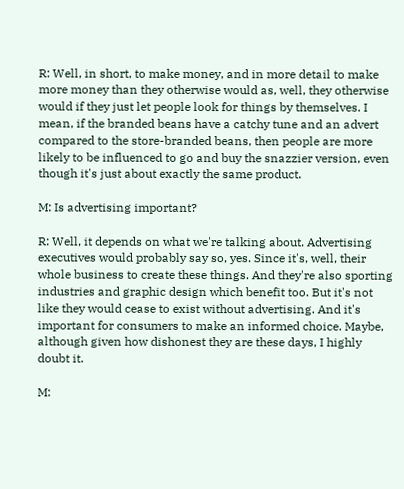R: Well, in short, to make money, and in more detail to make more money than they otherwise would as, well, they otherwise would if they just let people look for things by themselves. I mean, if the branded beans have a catchy tune and an advert compared to the store-branded beans, then people are more likely to be influenced to go and buy the snazzier version, even though it's just about exactly the same product.

M: Is advertising important?

R: Well, it depends on what we're talking about. Advertising executives would probably say so, yes. Since it's, well, their whole business to create these things. And they're also sporting industries and graphic design which benefit too. But it's not like they would cease to exist without advertising. And it's important for consumers to make an informed choice. Maybe, although given how dishonest they are these days, I highly doubt it.

M: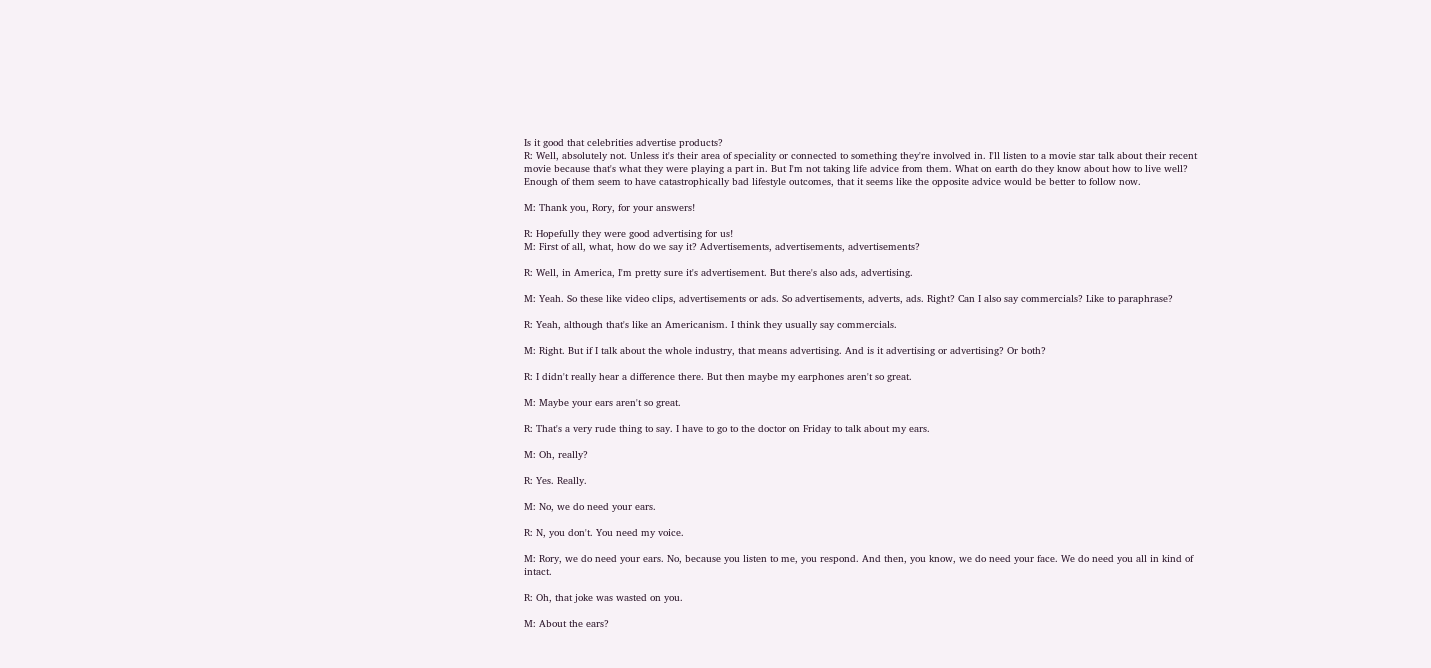Is it good that celebrities advertise products?
R: Well, absolutely not. Unless it's their area of speciality or connected to something they're involved in. I'll listen to a movie star talk about their recent movie because that's what they were playing a part in. But I'm not taking life advice from them. What on earth do they know about how to live well? Enough of them seem to have catastrophically bad lifestyle outcomes, that it seems like the opposite advice would be better to follow now.

M: Thank you, Rory, for your answers!

R: Hopefully they were good advertising for us!
M: First of all, what, how do we say it? Advertisements, advertisements, advertisements?

R: Well, in America, I'm pretty sure it's advertisement. But there's also ads, advertising.

M: Yeah. So these like video clips, advertisements or ads. So advertisements, adverts, ads. Right? Can I also say commercials? Like to paraphrase?

R: Yeah, although that's like an Americanism. I think they usually say commercials.

M: Right. But if I talk about the whole industry, that means advertising. And is it advertising or advertising? Or both?

R: I didn't really hear a difference there. But then maybe my earphones aren't so great.

M: Maybe your ears aren't so great.

R: That's a very rude thing to say. I have to go to the doctor on Friday to talk about my ears.

M: Oh, really?

R: Yes. Really.

M: No, we do need your ears.

R: N, you don't. You need my voice.

M: Rory, we do need your ears. No, because you listen to me, you respond. And then, you know, we do need your face. We do need you all in kind of intact.

R: Oh, that joke was wasted on you.

M: About the ears?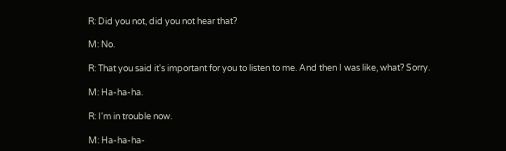R: Did you not, did you not hear that?

M: No.

R: That you said it's important for you to listen to me. And then I was like, what? Sorry.

M: Ha-ha-ha.

R: I'm in trouble now.

M: Ha-ha-ha-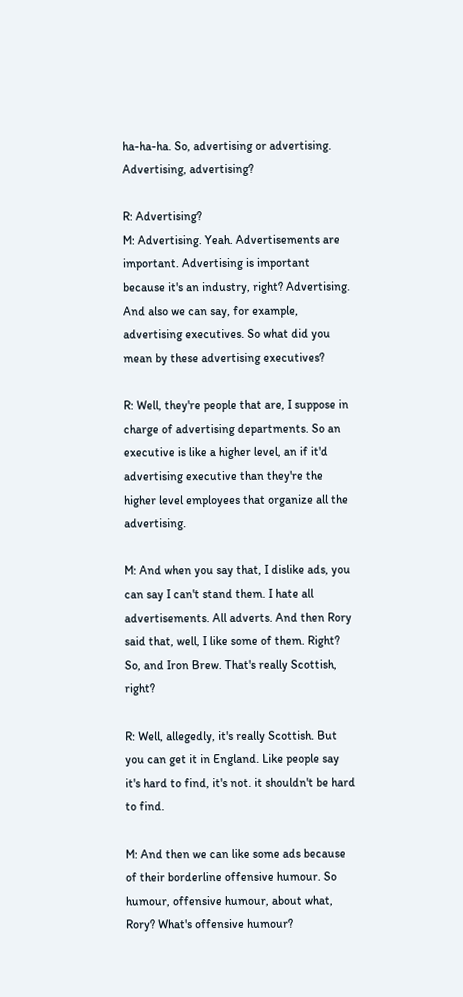ha-ha-ha. So, advertising or advertising. Advertising, advertising?

R: Advertising?
M: Advertising. Yeah. Advertisements are important. Advertising is important because it's an industry, right? Advertising. And also we can say, for example, advertising executives. So what did you mean by these advertising executives?

R: Well, they're people that are, I suppose in charge of advertising departments. So an executive is like a higher level, an if it'd advertising executive than they're the higher level employees that organize all the advertising.

M: And when you say that, I dislike ads, you can say I can't stand them. I hate all advertisements. All adverts. And then Rory said that, well, I like some of them. Right? So, and Iron Brew. That's really Scottish, right?

R: Well, allegedly, it's really Scottish. But you can get it in England. Like people say it's hard to find, it's not. it shouldn't be hard to find.

M: And then we can like some ads because of their borderline offensive humour. So humour, offensive humour, about what, Rory? What's offensive humour?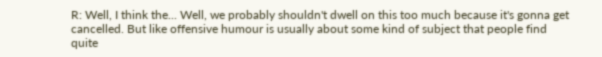R: Well, I think the... Well, we probably shouldn't dwell on this too much because it's gonna get cancelled. But like offensive humour is usually about some kind of subject that people find quite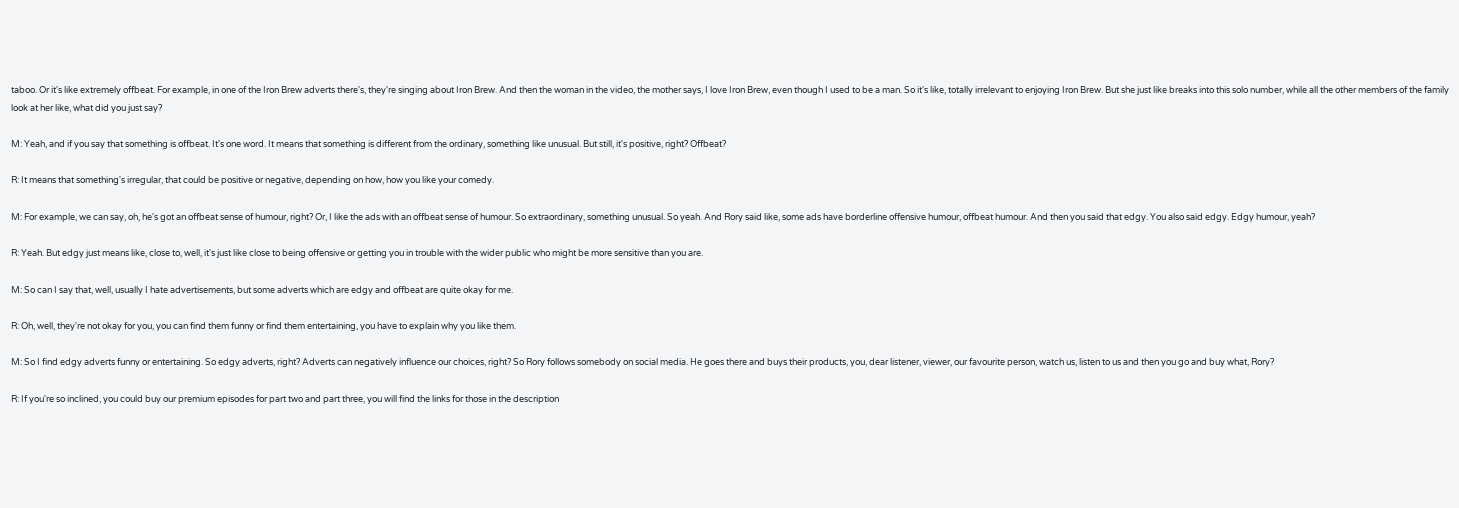taboo. Or it's like extremely offbeat. For example, in one of the Iron Brew adverts there's, they're singing about Iron Brew. And then the woman in the video, the mother says, I love Iron Brew, even though I used to be a man. So it's like, totally irrelevant to enjoying Iron Brew. But she just like breaks into this solo number, while all the other members of the family look at her like, what did you just say?

M: Yeah, and if you say that something is offbeat. It's one word. It means that something is different from the ordinary, something like unusual. But still, it's positive, right? Offbeat?

R: It means that something's irregular, that could be positive or negative, depending on how, how you like your comedy.

M: For example, we can say, oh, he's got an offbeat sense of humour, right? Or, I like the ads with an offbeat sense of humour. So extraordinary, something unusual. So yeah. And Rory said like, some ads have borderline offensive humour, offbeat humour. And then you said that edgy. You also said edgy. Edgy humour, yeah?

R: Yeah. But edgy just means like, close to, well, it's just like close to being offensive or getting you in trouble with the wider public who might be more sensitive than you are.

M: So can I say that, well, usually I hate advertisements, but some adverts which are edgy and offbeat are quite okay for me.

R: Oh, well, they're not okay for you, you can find them funny or find them entertaining, you have to explain why you like them.

M: So I find edgy adverts funny or entertaining. So edgy adverts, right? Adverts can negatively influence our choices, right? So Rory follows somebody on social media. He goes there and buys their products, you, dear listener, viewer, our favourite person, watch us, listen to us and then you go and buy what, Rory?

R: If you're so inclined, you could buy our premium episodes for part two and part three, you will find the links for those in the description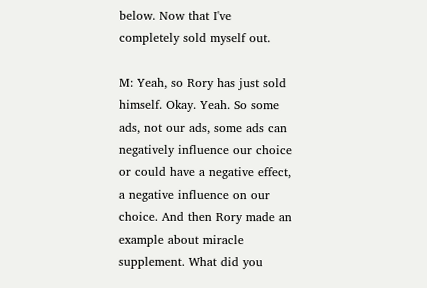below. Now that I've completely sold myself out.

M: Yeah, so Rory has just sold himself. Okay. Yeah. So some ads, not our ads, some ads can negatively influence our choice or could have a negative effect, a negative influence on our choice. And then Rory made an example about miracle supplement. What did you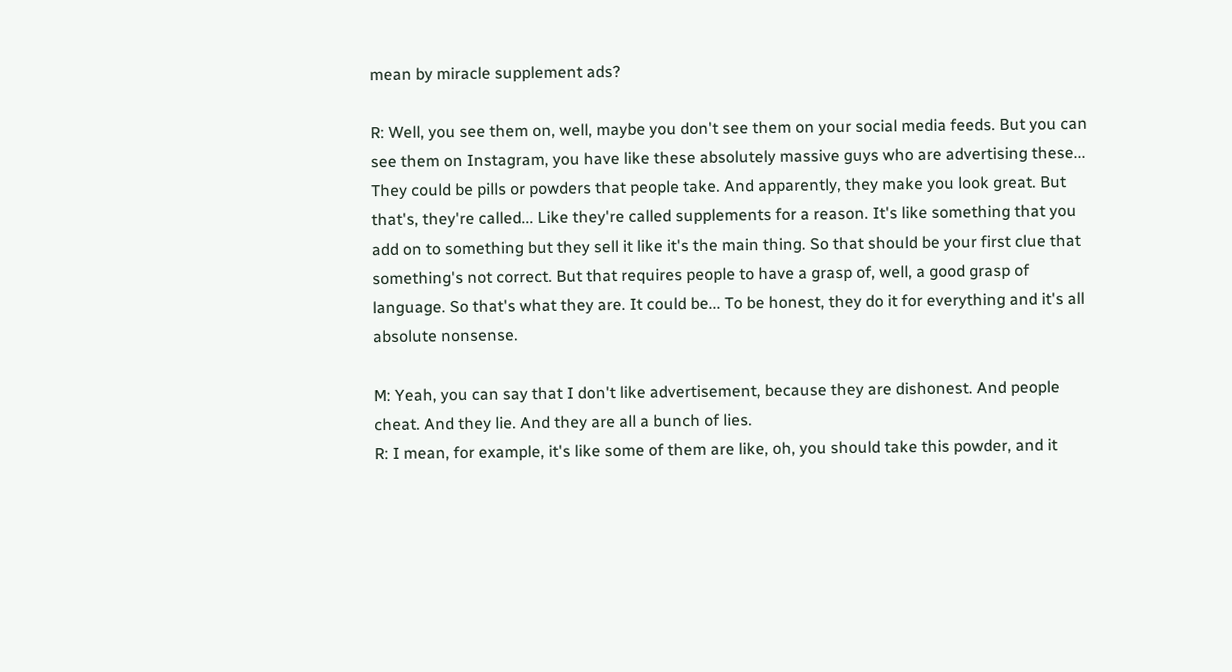mean by miracle supplement ads?

R: Well, you see them on, well, maybe you don't see them on your social media feeds. But you can see them on Instagram, you have like these absolutely massive guys who are advertising these... They could be pills or powders that people take. And apparently, they make you look great. But that's, they're called... Like they're called supplements for a reason. It's like something that you add on to something but they sell it like it's the main thing. So that should be your first clue that something's not correct. But that requires people to have a grasp of, well, a good grasp of language. So that's what they are. It could be... To be honest, they do it for everything and it's all absolute nonsense.

M: Yeah, you can say that I don't like advertisement, because they are dishonest. And people cheat. And they lie. And they are all a bunch of lies.
R: I mean, for example, it's like some of them are like, oh, you should take this powder, and it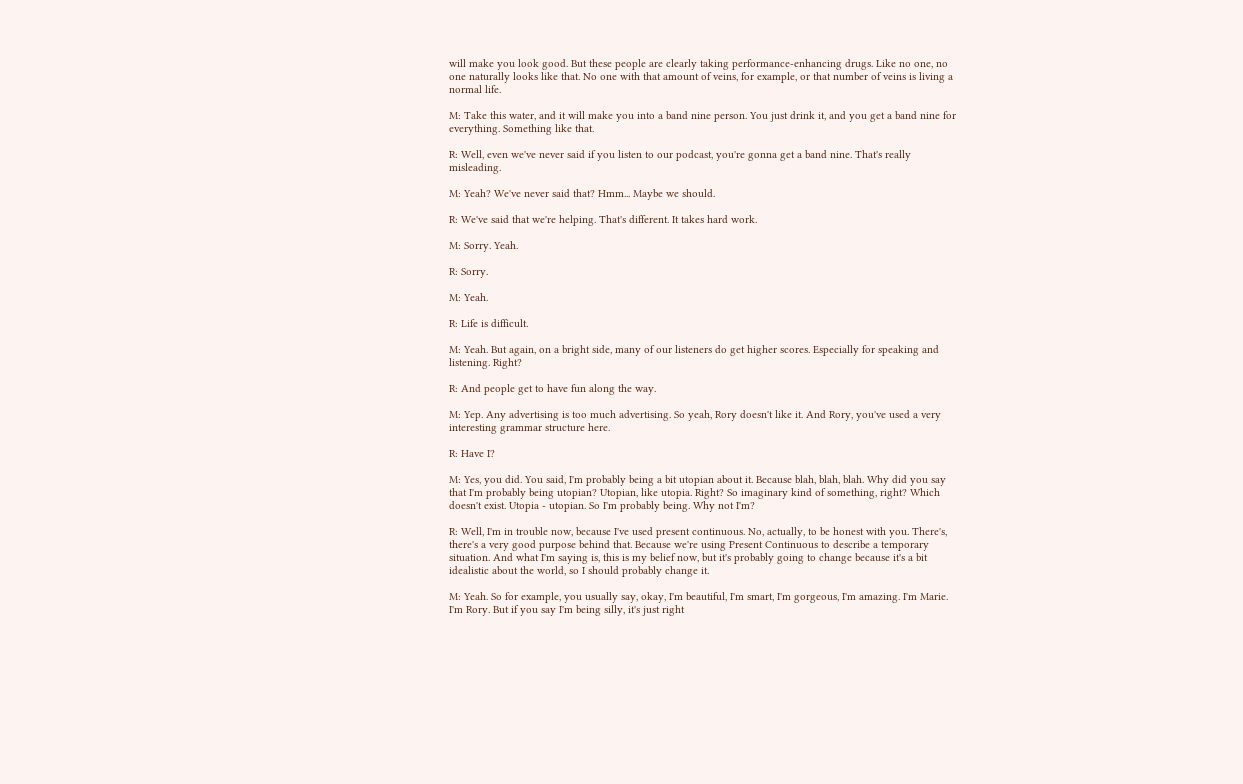will make you look good. But these people are clearly taking performance-enhancing drugs. Like no one, no one naturally looks like that. No one with that amount of veins, for example, or that number of veins is living a normal life.

M: Take this water, and it will make you into a band nine person. You just drink it, and you get a band nine for everything. Something like that.

R: Well, even we've never said if you listen to our podcast, you're gonna get a band nine. That's really misleading.

M: Yeah? We've never said that? Hmm... Maybe we should.

R: We've said that we're helping. That's different. It takes hard work.

M: Sorry. Yeah.

R: Sorry.

M: Yeah.

R: Life is difficult.

M: Yeah. But again, on a bright side, many of our listeners do get higher scores. Especially for speaking and listening. Right?

R: And people get to have fun along the way.

M: Yep. Any advertising is too much advertising. So yeah, Rory doesn't like it. And Rory, you've used a very interesting grammar structure here.

R: Have I?

M: Yes, you did. You said, I'm probably being a bit utopian about it. Because blah, blah, blah. Why did you say that I'm probably being utopian? Utopian, like utopia. Right? So imaginary kind of something, right? Which doesn't exist. Utopia - utopian. So I'm probably being. Why not I'm?

R: Well, I'm in trouble now, because I've used present continuous. No, actually, to be honest with you. There's, there's a very good purpose behind that. Because we're using Present Continuous to describe a temporary situation. And what I'm saying is, this is my belief now, but it's probably going to change because it's a bit idealistic about the world, so I should probably change it.

M: Yeah. So for example, you usually say, okay, I'm beautiful, I'm smart, I'm gorgeous, I'm amazing. I'm Marie. I'm Rory. But if you say I'm being silly, it's just right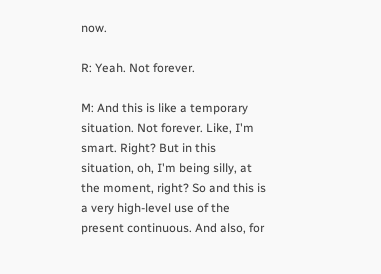now.

R: Yeah. Not forever.

M: And this is like a temporary situation. Not forever. Like, I'm smart. Right? But in this situation, oh, I'm being silly, at the moment, right? So and this is a very high-level use of the present continuous. And also, for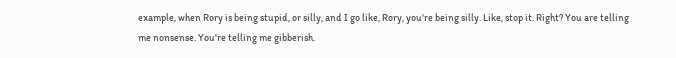example, when Rory is being stupid, or silly, and I go like, Rory, you're being silly. Like, stop it. Right? You are telling me nonsense. You're telling me gibberish.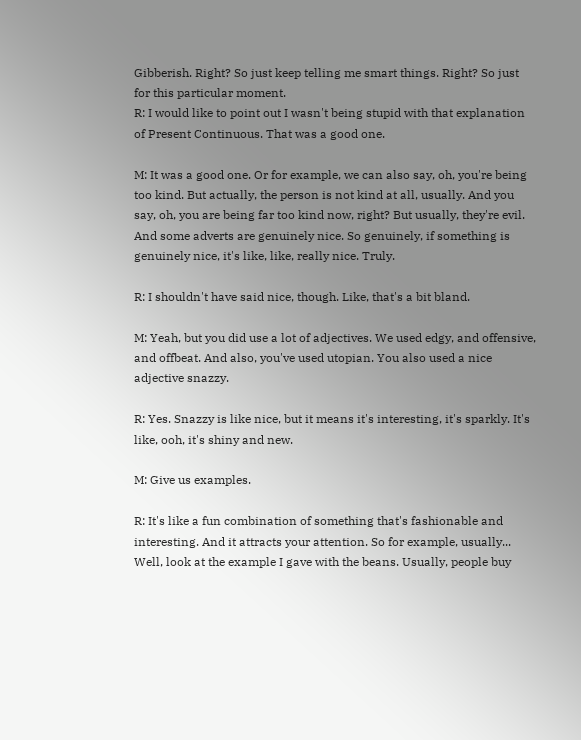Gibberish. Right? So just keep telling me smart things. Right? So just for this particular moment.
R: I would like to point out I wasn't being stupid with that explanation of Present Continuous. That was a good one.

M: It was a good one. Or for example, we can also say, oh, you're being too kind. But actually, the person is not kind at all, usually. And you say, oh, you are being far too kind now, right? But usually, they're evil. And some adverts are genuinely nice. So genuinely, if something is genuinely nice, it's like, like, really nice. Truly.

R: I shouldn't have said nice, though. Like, that's a bit bland.

M: Yeah, but you did use a lot of adjectives. We used edgy, and offensive, and offbeat. And also, you've used utopian. You also used a nice adjective snazzy.

R: Yes. Snazzy is like nice, but it means it's interesting, it's sparkly. It's like, ooh, it's shiny and new.

M: Give us examples.

R: It's like a fun combination of something that's fashionable and interesting. And it attracts your attention. So for example, usually... Well, look at the example I gave with the beans. Usually, people buy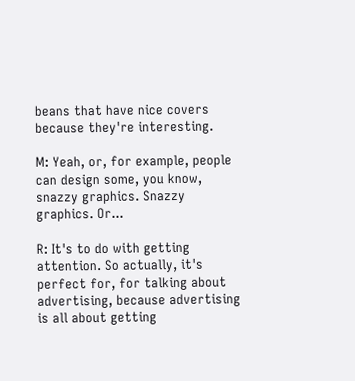beans that have nice covers because they're interesting.

M: Yeah, or, for example, people can design some, you know, snazzy graphics. Snazzy graphics. Or...

R: It's to do with getting attention. So actually, it's perfect for, for talking about advertising, because advertising is all about getting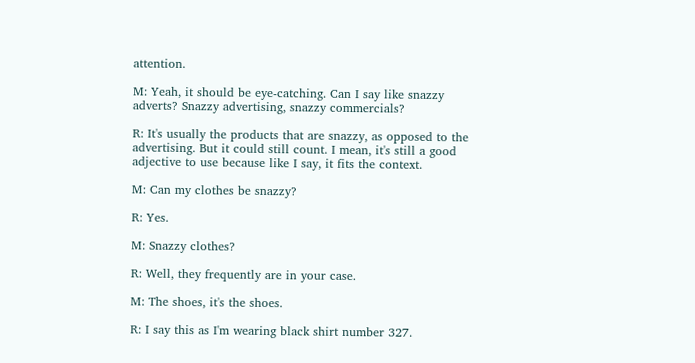attention.

M: Yeah, it should be eye-catching. Can I say like snazzy adverts? Snazzy advertising, snazzy commercials?

R: It's usually the products that are snazzy, as opposed to the advertising. But it could still count. I mean, it's still a good adjective to use because like I say, it fits the context.

M: Can my clothes be snazzy?

R: Yes.

M: Snazzy clothes?

R: Well, they frequently are in your case.

M: The shoes, it's the shoes.

R: I say this as I'm wearing black shirt number 327.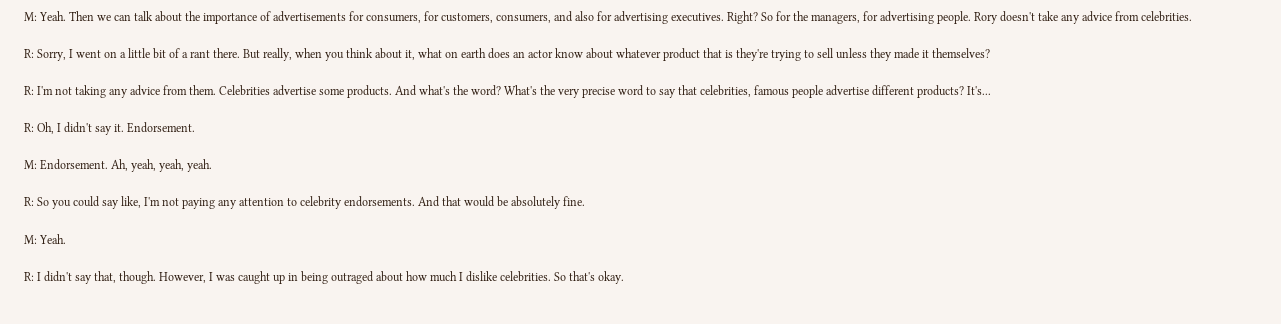M: Yeah. Then we can talk about the importance of advertisements for consumers, for customers, consumers, and also for advertising executives. Right? So for the managers, for advertising people. Rory doesn't take any advice from celebrities.

R: Sorry, I went on a little bit of a rant there. But really, when you think about it, what on earth does an actor know about whatever product that is they're trying to sell unless they made it themselves?

R: I'm not taking any advice from them. Celebrities advertise some products. And what's the word? What's the very precise word to say that celebrities, famous people advertise different products? It's...

R: Oh, I didn't say it. Endorsement.

M: Endorsement. Ah, yeah, yeah, yeah.

R: So you could say like, I'm not paying any attention to celebrity endorsements. And that would be absolutely fine.

M: Yeah.

R: I didn't say that, though. However, I was caught up in being outraged about how much I dislike celebrities. So that's okay.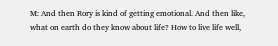M: And then Rory is kind of getting emotional. And then like, what on earth do they know about life? How to live life well,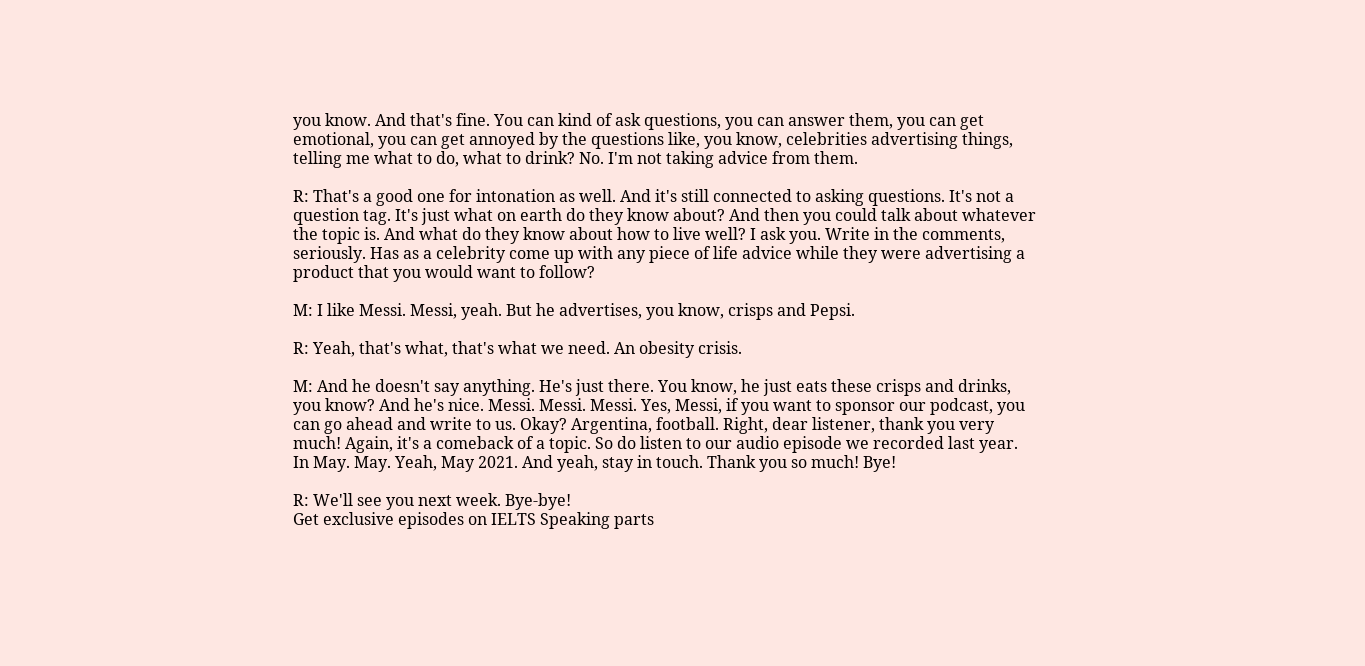you know. And that's fine. You can kind of ask questions, you can answer them, you can get emotional, you can get annoyed by the questions like, you know, celebrities advertising things, telling me what to do, what to drink? No. I'm not taking advice from them.

R: That's a good one for intonation as well. And it's still connected to asking questions. It's not a question tag. It's just what on earth do they know about? And then you could talk about whatever the topic is. And what do they know about how to live well? I ask you. Write in the comments, seriously. Has as a celebrity come up with any piece of life advice while they were advertising a product that you would want to follow?

M: I like Messi. Messi, yeah. But he advertises, you know, crisps and Pepsi.

R: Yeah, that's what, that's what we need. An obesity crisis.

M: And he doesn't say anything. He's just there. You know, he just eats these crisps and drinks, you know? And he's nice. Messi. Messi. Messi. Yes, Messi, if you want to sponsor our podcast, you can go ahead and write to us. Okay? Argentina, football. Right, dear listener, thank you very much! Again, it's a comeback of a topic. So do listen to our audio episode we recorded last year. In May. May. Yeah, May 2021. And yeah, stay in touch. Thank you so much! Bye!

R: We'll see you next week. Bye-bye!
Get exclusive episodes on IELTS Speaking parts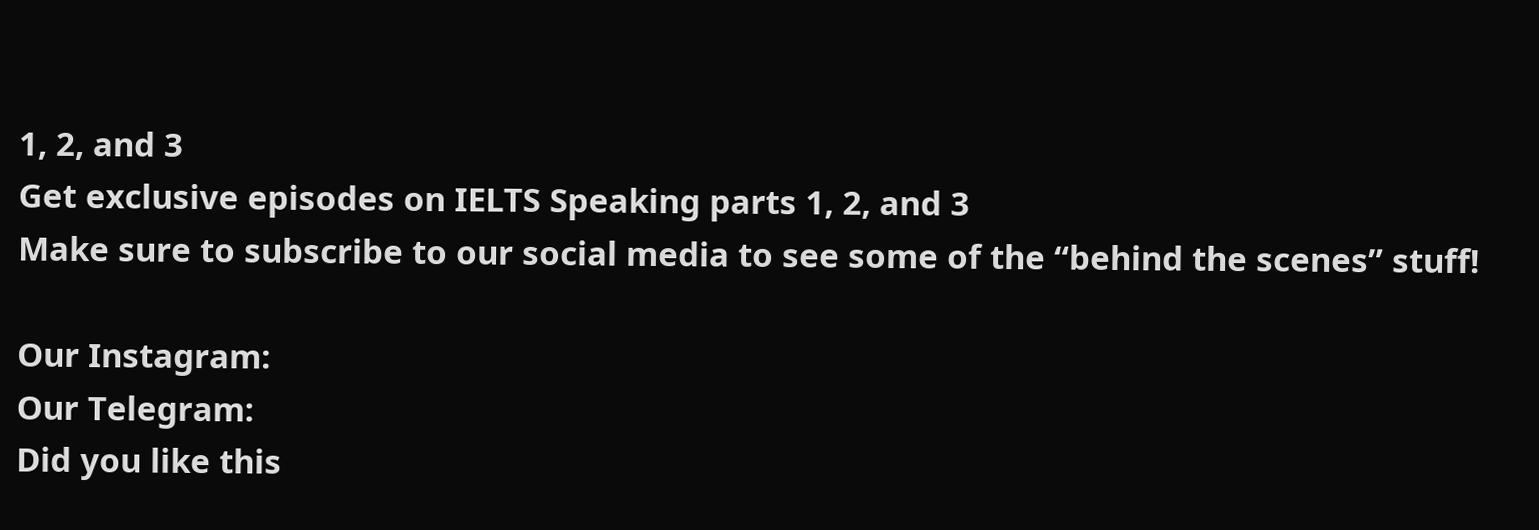1, 2, and 3
Get exclusive episodes on IELTS Speaking parts 1, 2, and 3
Make sure to subscribe to our social media to see some of the “behind the scenes” stuff!

Our Instagram:
Our Telegram:
Did you like this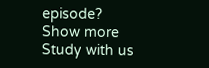episode?
Show more
Study with us